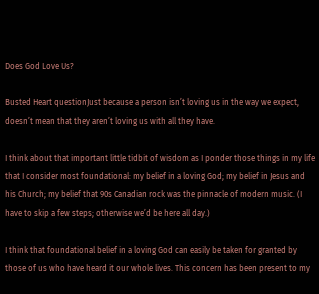Does God Love Us?

Busted Heart questionJust because a person isn’t loving us in the way we expect, doesn’t mean that they aren’t loving us with all they have.

I think about that important little tidbit of wisdom as I ponder those things in my life that I consider most foundational: my belief in a loving God; my belief in Jesus and his Church; my belief that 90s Canadian rock was the pinnacle of modern music. (I have to skip a few steps; otherwise we’d be here all day.)

I think that foundational belief in a loving God can easily be taken for granted by those of us who have heard it our whole lives. This concern has been present to my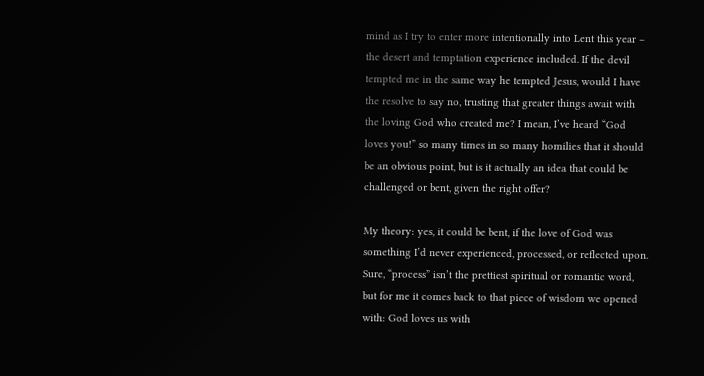mind as I try to enter more intentionally into Lent this year – the desert and temptation experience included. If the devil tempted me in the same way he tempted Jesus, would I have the resolve to say no, trusting that greater things await with the loving God who created me? I mean, I’ve heard “God loves you!” so many times in so many homilies that it should be an obvious point, but is it actually an idea that could be challenged or bent, given the right offer?

My theory: yes, it could be bent, if the love of God was something I’d never experienced, processed, or reflected upon. Sure, “process” isn’t the prettiest spiritual or romantic word, but for me it comes back to that piece of wisdom we opened with: God loves us with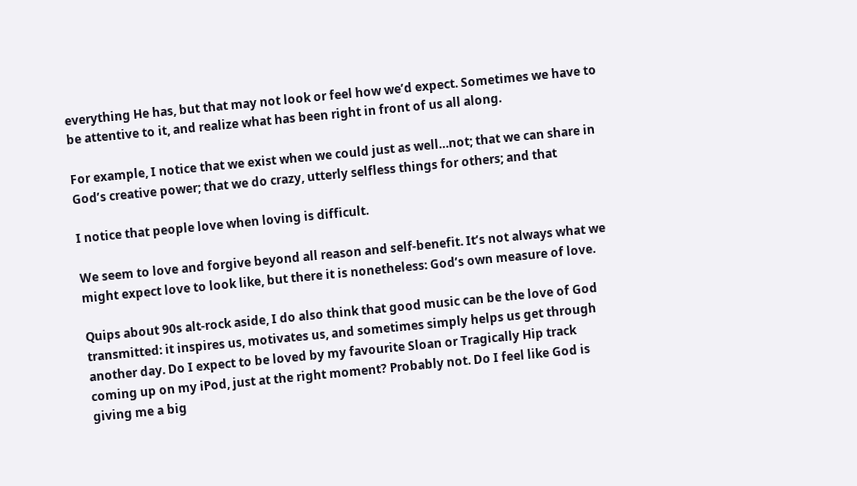everything He has, but that may not look or feel how we’d expect. Sometimes we have to be attentive to it, and realize what has been right in front of us all along.

For example, I notice that we exist when we could just as well…not; that we can share in God’s creative power; that we do crazy, utterly selfless things for others; and that

I notice that people love when loving is difficult.

We seem to love and forgive beyond all reason and self-benefit. It’s not always what we might expect love to look like, but there it is nonetheless: God’s own measure of love.

Quips about 90s alt-rock aside, I do also think that good music can be the love of God transmitted: it inspires us, motivates us, and sometimes simply helps us get through another day. Do I expect to be loved by my favourite Sloan or Tragically Hip track coming up on my iPod, just at the right moment? Probably not. Do I feel like God is giving me a big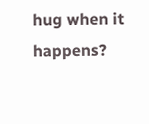hug when it happens?